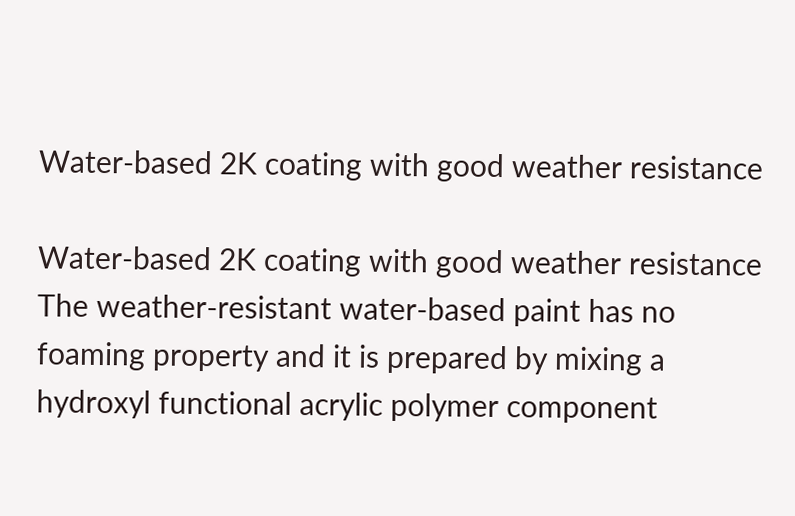Water-based 2K coating with good weather resistance

Water-based 2K coating with good weather resistance The weather-resistant water-based paint has no foaming property and it is prepared by mixing a hydroxyl functional acrylic polymer component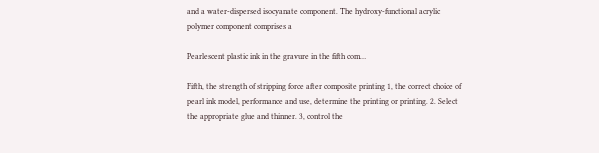and a water-dispersed isocyanate component. The hydroxy-functional acrylic polymer component comprises a

Pearlescent plastic ink in the gravure in the fifth com…

Fifth, the strength of stripping force after composite printing 1, the correct choice of pearl ink model, performance and use, determine the printing or printing. 2. Select the appropriate glue and thinner. 3, control the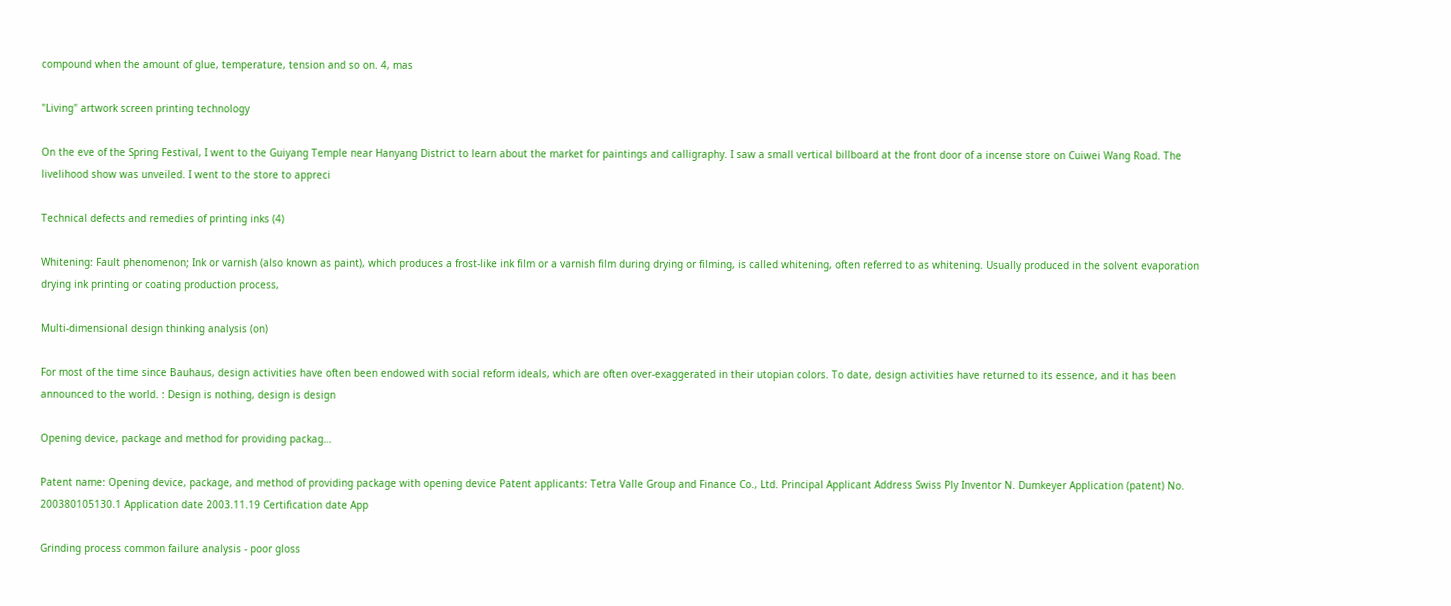compound when the amount of glue, temperature, tension and so on. 4, mas

"Living" artwork screen printing technology

On the eve of the Spring Festival, I went to the Guiyang Temple near Hanyang District to learn about the market for paintings and calligraphy. I saw a small vertical billboard at the front door of a incense store on Cuiwei Wang Road. The livelihood show was unveiled. I went to the store to appreci

Technical defects and remedies of printing inks (4)

Whitening: Fault phenomenon; Ink or varnish (also known as paint), which produces a frost-like ink film or a varnish film during drying or filming, is called whitening, often referred to as whitening. Usually produced in the solvent evaporation drying ink printing or coating production process,

Multi-dimensional design thinking analysis (on)

For most of the time since Bauhaus, design activities have often been endowed with social reform ideals, which are often over-exaggerated in their utopian colors. To date, design activities have returned to its essence, and it has been announced to the world. : Design is nothing, design is design

Opening device, package and method for providing packag…

Patent name: Opening device, package, and method of providing package with opening device Patent applicants: Tetra Valle Group and Finance Co., Ltd. Principal Applicant Address Swiss Ply Inventor N. Dumkeyer Application (patent) No. 200380105130.1 Application date 2003.11.19 Certification date App

Grinding process common failure analysis - poor gloss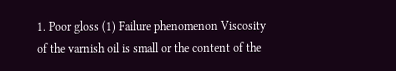1. Poor gloss (1) Failure phenomenon Viscosity of the varnish oil is small or the content of the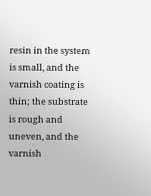resin in the system is small, and the varnish coating is thin; the substrate is rough and uneven, and the varnish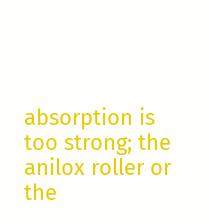absorption is too strong; the anilox roller or the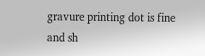gravure printing dot is fine and sh